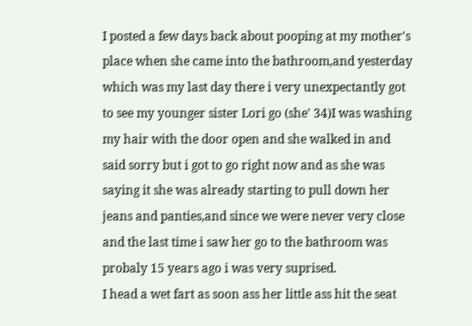I posted a few days back about pooping at my mother's place when she came into the bathroom,and yesterday which was my last day there i very unexpectantly got to see my younger sister Lori go (she' 34)I was washing my hair with the door open and she walked in and said sorry but i got to go right now and as she was saying it she was already starting to pull down her jeans and panties,and since we were never very close and the last time i saw her go to the bathroom was probaly 15 years ago i was very suprised.
I head a wet fart as soon ass her little ass hit the seat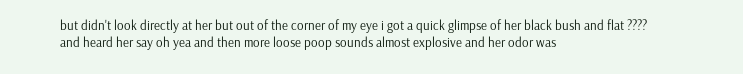but didn't look directly at her but out of the corner of my eye i got a quick glimpse of her black bush and flat ???? and heard her say oh yea and then more loose poop sounds almost explosive and her odor was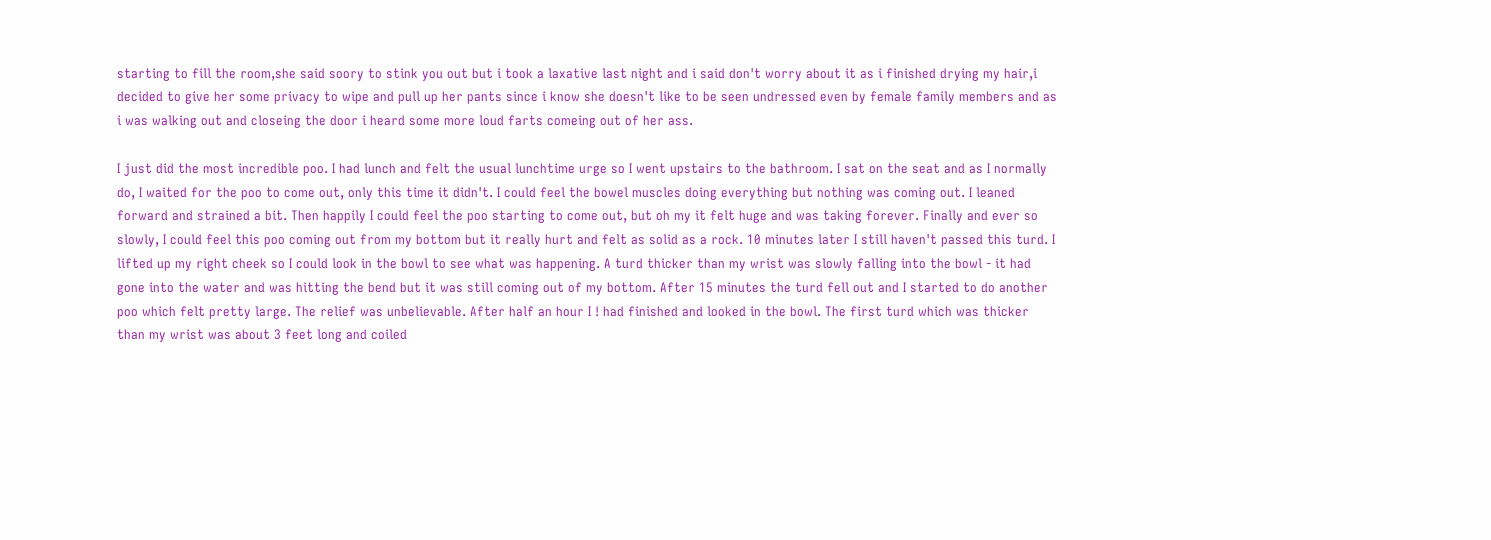starting to fill the room,she said soory to stink you out but i took a laxative last night and i said don't worry about it as i finished drying my hair,i decided to give her some privacy to wipe and pull up her pants since i know she doesn't like to be seen undressed even by female family members and as i was walking out and closeing the door i heard some more loud farts comeing out of her ass.

I just did the most incredible poo. I had lunch and felt the usual lunchtime urge so I went upstairs to the bathroom. I sat on the seat and as I normally do, I waited for the poo to come out, only this time it didn't. I could feel the bowel muscles doing everything but nothing was coming out. I leaned forward and strained a bit. Then happily I could feel the poo starting to come out, but oh my it felt huge and was taking forever. Finally and ever so slowly, I could feel this poo coming out from my bottom but it really hurt and felt as solid as a rock. 10 minutes later I still haven't passed this turd. I lifted up my right cheek so I could look in the bowl to see what was happening. A turd thicker than my wrist was slowly falling into the bowl - it had gone into the water and was hitting the bend but it was still coming out of my bottom. After 15 minutes the turd fell out and I started to do another poo which felt pretty large. The relief was unbelievable. After half an hour I ! had finished and looked in the bowl. The first turd which was thicker than my wrist was about 3 feet long and coiled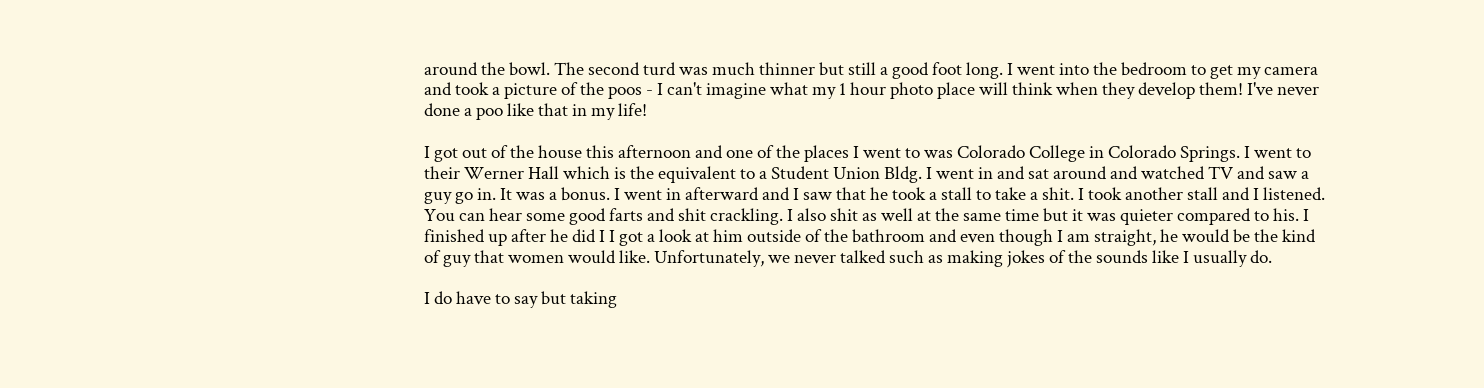around the bowl. The second turd was much thinner but still a good foot long. I went into the bedroom to get my camera and took a picture of the poos - I can't imagine what my 1 hour photo place will think when they develop them! I've never done a poo like that in my life!

I got out of the house this afternoon and one of the places I went to was Colorado College in Colorado Springs. I went to their Werner Hall which is the equivalent to a Student Union Bldg. I went in and sat around and watched TV and saw a guy go in. It was a bonus. I went in afterward and I saw that he took a stall to take a shit. I took another stall and I listened. You can hear some good farts and shit crackling. I also shit as well at the same time but it was quieter compared to his. I finished up after he did I I got a look at him outside of the bathroom and even though I am straight, he would be the kind of guy that women would like. Unfortunately, we never talked such as making jokes of the sounds like I usually do.

I do have to say but taking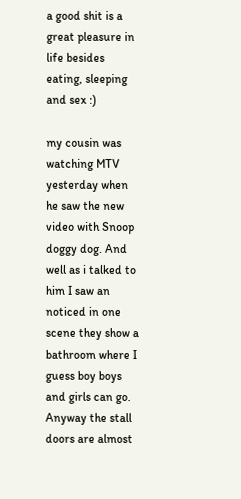a good shit is a great pleasure in life besides eating, sleeping and sex :)

my cousin was watching MTV yesterday when he saw the new video with Snoop doggy dog. And well as i talked to him I saw an noticed in one scene they show a bathroom where I guess boy boys and girls can go. Anyway the stall doors are almost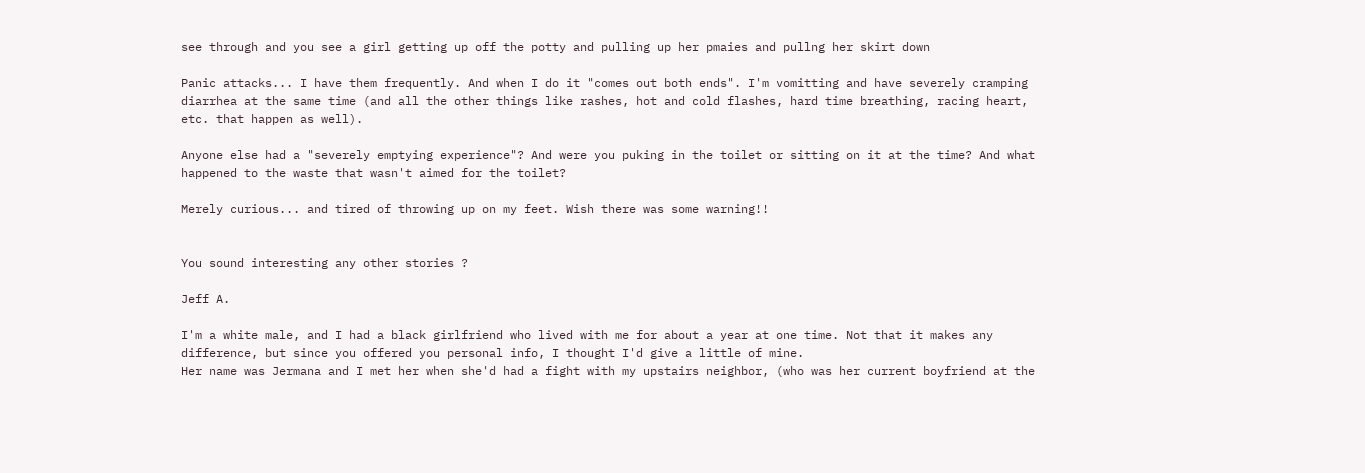see through and you see a girl getting up off the potty and pulling up her pmaies and pullng her skirt down

Panic attacks... I have them frequently. And when I do it "comes out both ends". I'm vomitting and have severely cramping diarrhea at the same time (and all the other things like rashes, hot and cold flashes, hard time breathing, racing heart, etc. that happen as well).

Anyone else had a "severely emptying experience"? And were you puking in the toilet or sitting on it at the time? And what happened to the waste that wasn't aimed for the toilet?

Merely curious... and tired of throwing up on my feet. Wish there was some warning!!


You sound interesting any other stories ?

Jeff A.

I'm a white male, and I had a black girlfriend who lived with me for about a year at one time. Not that it makes any difference, but since you offered you personal info, I thought I'd give a little of mine.
Her name was Jermana and I met her when she'd had a fight with my upstairs neighbor, (who was her current boyfriend at the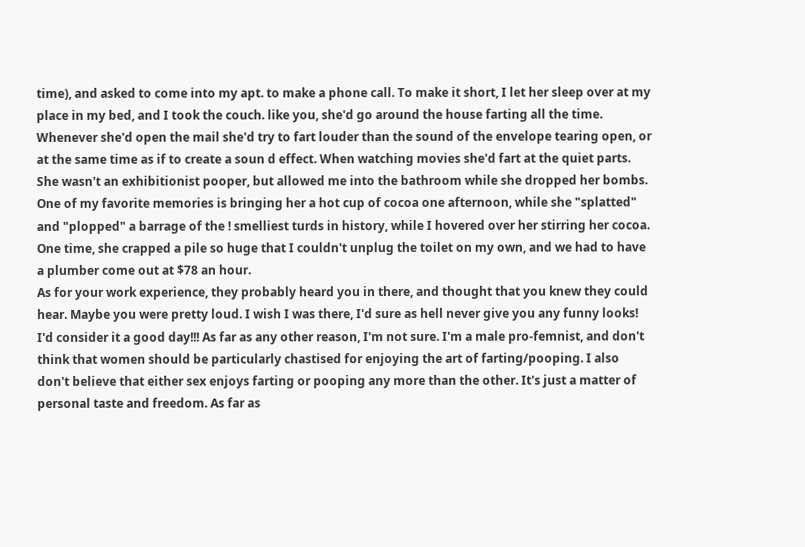time), and asked to come into my apt. to make a phone call. To make it short, I let her sleep over at my place in my bed, and I took the couch. like you, she'd go around the house farting all the time. Whenever she'd open the mail she'd try to fart louder than the sound of the envelope tearing open, or at the same time as if to create a soun d effect. When watching movies she'd fart at the quiet parts. She wasn't an exhibitionist pooper, but allowed me into the bathroom while she dropped her bombs. One of my favorite memories is bringing her a hot cup of cocoa one afternoon, while she "splatted" and "plopped" a barrage of the ! smelliest turds in history, while I hovered over her stirring her cocoa.
One time, she crapped a pile so huge that I couldn't unplug the toilet on my own, and we had to have a plumber come out at $78 an hour.
As for your work experience, they probably heard you in there, and thought that you knew they could hear. Maybe you were pretty loud. I wish I was there, I'd sure as hell never give you any funny looks! I'd consider it a good day!!! As far as any other reason, I'm not sure. I'm a male pro-femnist, and don't think that women should be particularly chastised for enjoying the art of farting/pooping. I also don't believe that either sex enjoys farting or pooping any more than the other. It's just a matter of personal taste and freedom. As far as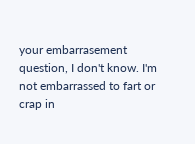your embarrasement question, I don't know. I'm not embarrassed to fart or crap in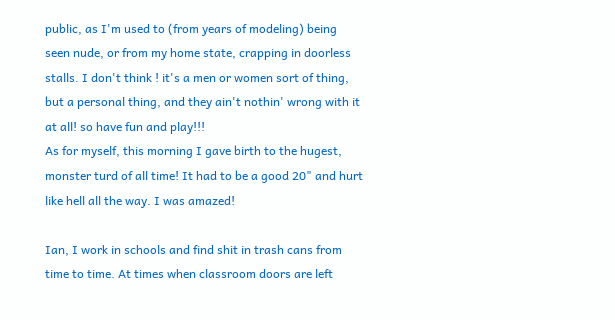public, as I'm used to (from years of modeling) being seen nude, or from my home state, crapping in doorless stalls. I don't think ! it's a men or women sort of thing, but a personal thing, and they ain't nothin' wrong with it at all! so have fun and play!!!
As for myself, this morning I gave birth to the hugest, monster turd of all time! It had to be a good 20" and hurt like hell all the way. I was amazed!

Ian, I work in schools and find shit in trash cans from time to time. At times when classroom doors are left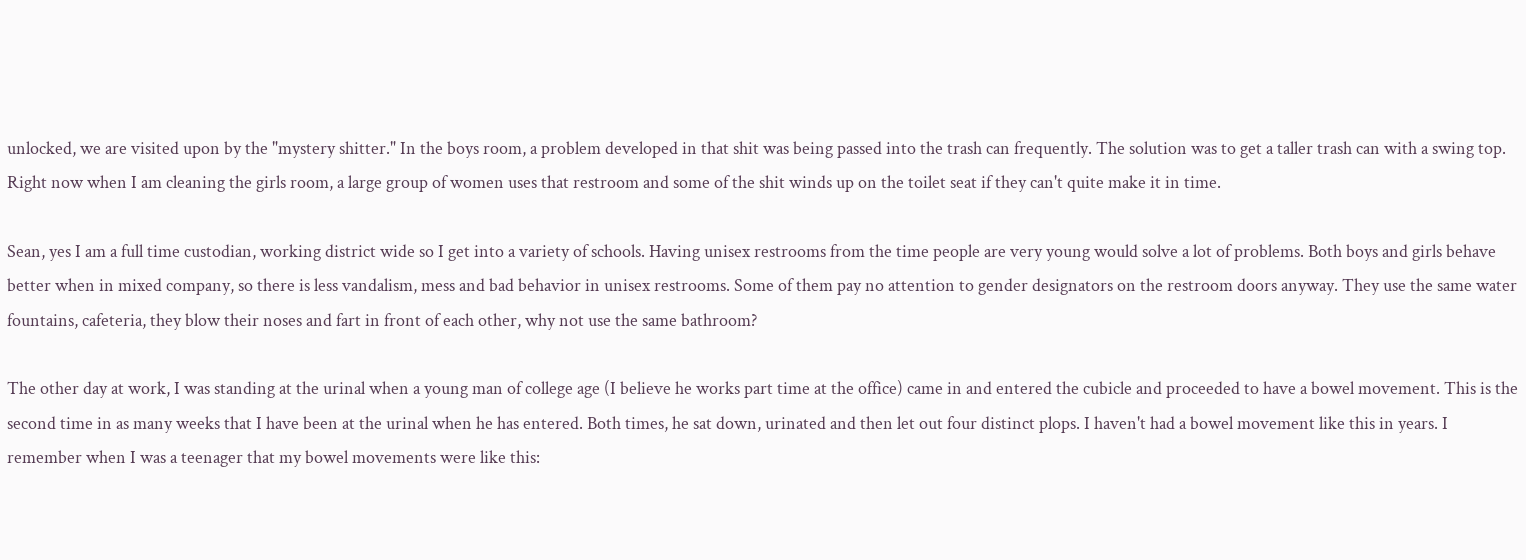unlocked, we are visited upon by the "mystery shitter." In the boys room, a problem developed in that shit was being passed into the trash can frequently. The solution was to get a taller trash can with a swing top. Right now when I am cleaning the girls room, a large group of women uses that restroom and some of the shit winds up on the toilet seat if they can't quite make it in time.

Sean, yes I am a full time custodian, working district wide so I get into a variety of schools. Having unisex restrooms from the time people are very young would solve a lot of problems. Both boys and girls behave better when in mixed company, so there is less vandalism, mess and bad behavior in unisex restrooms. Some of them pay no attention to gender designators on the restroom doors anyway. They use the same water fountains, cafeteria, they blow their noses and fart in front of each other, why not use the same bathroom?

The other day at work, I was standing at the urinal when a young man of college age (I believe he works part time at the office) came in and entered the cubicle and proceeded to have a bowel movement. This is the second time in as many weeks that I have been at the urinal when he has entered. Both times, he sat down, urinated and then let out four distinct plops. I haven't had a bowel movement like this in years. I remember when I was a teenager that my bowel movements were like this: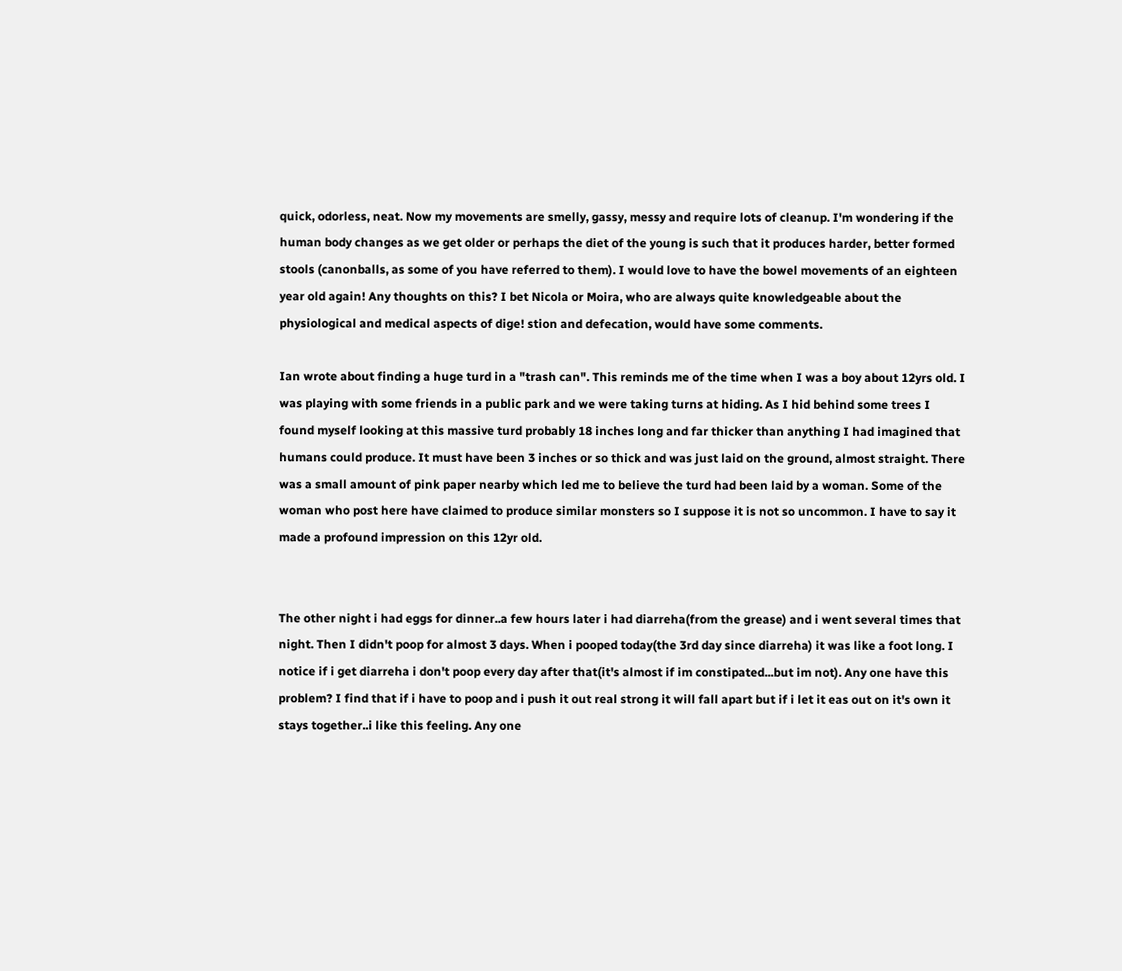quick, odorless, neat. Now my movements are smelly, gassy, messy and require lots of cleanup. I'm wondering if the human body changes as we get older or perhaps the diet of the young is such that it produces harder, better formed stools (canonballs, as some of you have referred to them). I would love to have the bowel movements of an eighteen year old again! Any thoughts on this? I bet Nicola or Moira, who are always quite knowledgeable about the physiological and medical aspects of dige! stion and defecation, would have some comments.

Ian wrote about finding a huge turd in a "trash can". This reminds me of the time when I was a boy about 12yrs old. I was playing with some friends in a public park and we were taking turns at hiding. As I hid behind some trees I found myself looking at this massive turd probably 18 inches long and far thicker than anything I had imagined that humans could produce. It must have been 3 inches or so thick and was just laid on the ground, almost straight. There was a small amount of pink paper nearby which led me to believe the turd had been laid by a woman. Some of the woman who post here have claimed to produce similar monsters so I suppose it is not so uncommon. I have to say it made a profound impression on this 12yr old.


The other night i had eggs for dinner..a few hours later i had diarreha(from the grease) and i went several times that night. Then I didn't poop for almost 3 days. When i pooped today(the 3rd day since diarreha) it was like a foot long. I notice if i get diarreha i don't poop every day after that(it's almost if im constipated...but im not). Any one have this problem? I find that if i have to poop and i push it out real strong it will fall apart but if i let it eas out on it's own it stays together..i like this feeling. Any one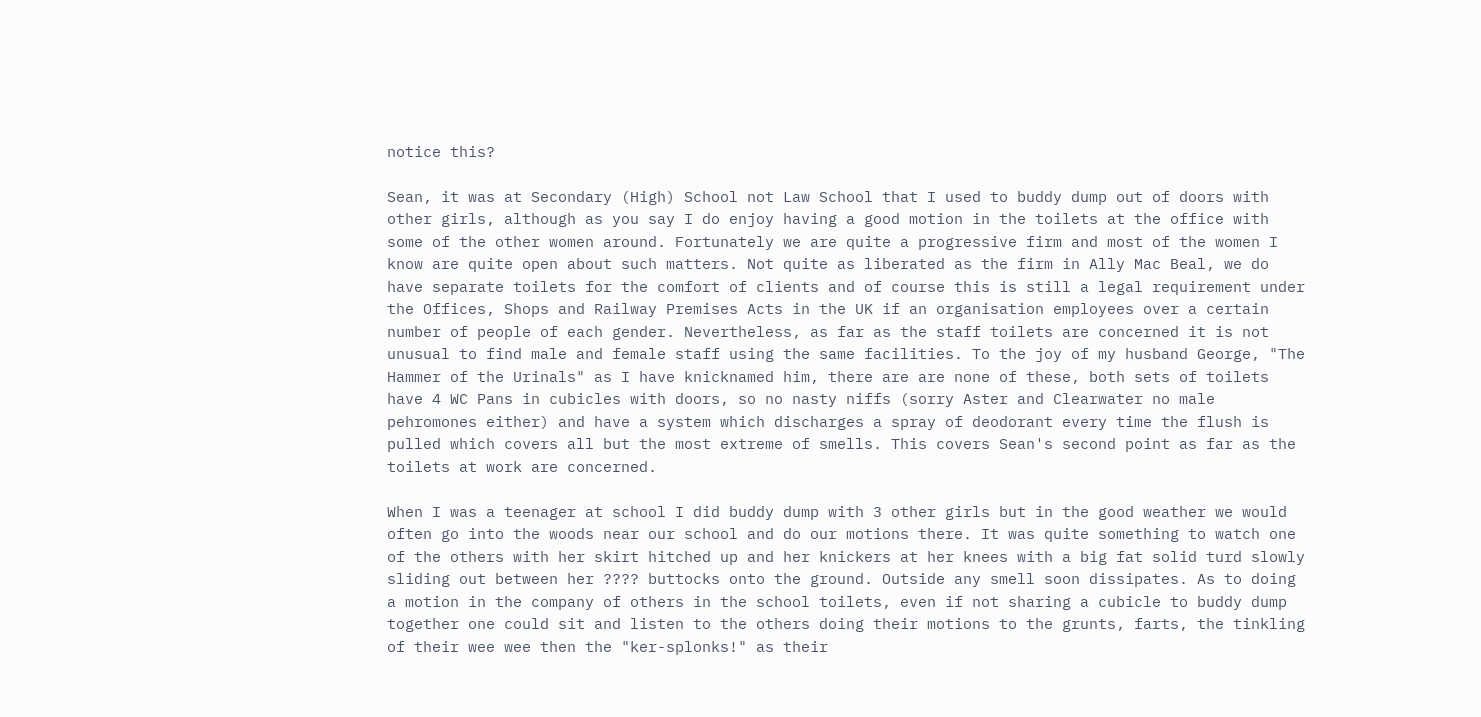notice this?

Sean, it was at Secondary (High) School not Law School that I used to buddy dump out of doors with other girls, although as you say I do enjoy having a good motion in the toilets at the office with some of the other women around. Fortunately we are quite a progressive firm and most of the women I know are quite open about such matters. Not quite as liberated as the firm in Ally Mac Beal, we do have separate toilets for the comfort of clients and of course this is still a legal requirement under the Offices, Shops and Railway Premises Acts in the UK if an organisation employees over a certain number of people of each gender. Nevertheless, as far as the staff toilets are concerned it is not unusual to find male and female staff using the same facilities. To the joy of my husband George, "The Hammer of the Urinals" as I have knicknamed him, there are are none of these, both sets of toilets have 4 WC Pans in cubicles with doors, so no nasty niffs (sorry Aster and Clearwater no male pehromones either) and have a system which discharges a spray of deodorant every time the flush is pulled which covers all but the most extreme of smells. This covers Sean's second point as far as the toilets at work are concerned.

When I was a teenager at school I did buddy dump with 3 other girls but in the good weather we would often go into the woods near our school and do our motions there. It was quite something to watch one of the others with her skirt hitched up and her knickers at her knees with a big fat solid turd slowly sliding out between her ???? buttocks onto the ground. Outside any smell soon dissipates. As to doing a motion in the company of others in the school toilets, even if not sharing a cubicle to buddy dump together one could sit and listen to the others doing their motions to the grunts, farts, the tinkling of their wee wee then the "ker-splonks!" as their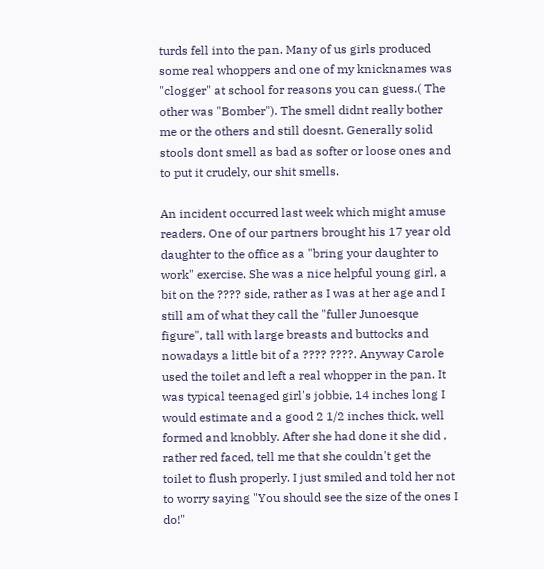turds fell into the pan. Many of us girls produced some real whoppers and one of my knicknames was "clogger" at school for reasons you can guess.( The other was "Bomber"). The smell didnt really bother me or the others and still doesnt. Generally solid stools dont smell as bad as softer or loose ones and to put it crudely, our shit smells.

An incident occurred last week which might amuse readers. One of our partners brought his 17 year old daughter to the office as a "bring your daughter to work" exercise. She was a nice helpful young girl, a bit on the ???? side, rather as I was at her age and I still am of what they call the "fuller Junoesque figure", tall with large breasts and buttocks and nowadays a little bit of a ???? ????. Anyway Carole used the toilet and left a real whopper in the pan. It was typical teenaged girl's jobbie, 14 inches long I would estimate and a good 2 1/2 inches thick, well formed and knobbly. After she had done it she did , rather red faced, tell me that she couldn't get the toilet to flush properly. I just smiled and told her not to worry saying "You should see the size of the ones I do!"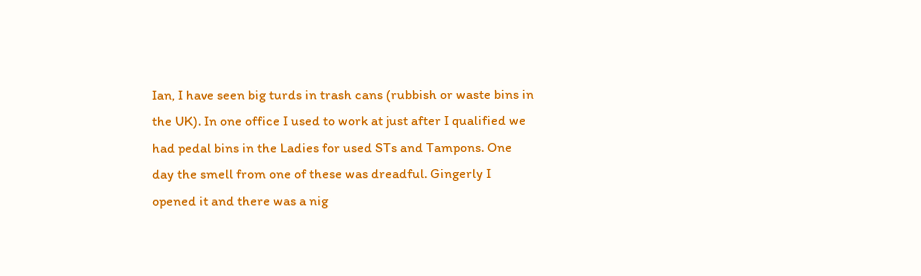Ian, I have seen big turds in trash cans (rubbish or waste bins in the UK). In one office I used to work at just after I qualified we had pedal bins in the Ladies for used STs and Tampons. One day the smell from one of these was dreadful. Gingerly I opened it and there was a nig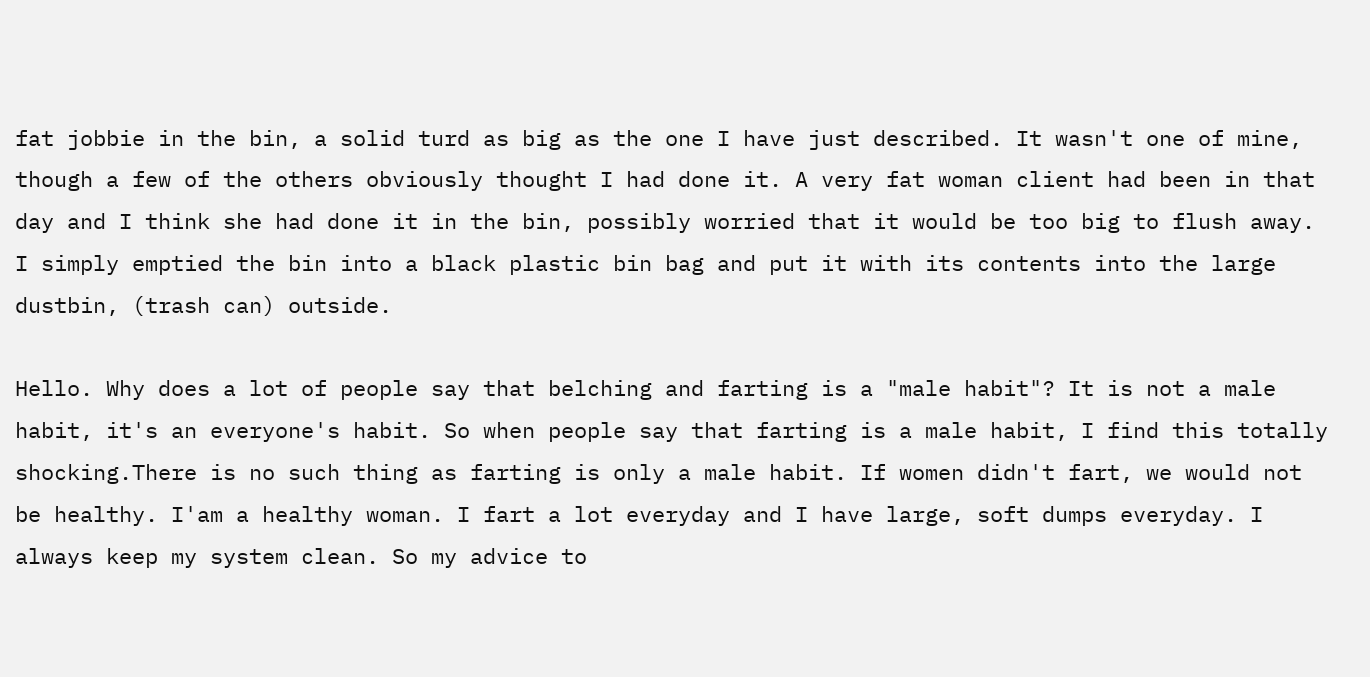fat jobbie in the bin, a solid turd as big as the one I have just described. It wasn't one of mine, though a few of the others obviously thought I had done it. A very fat woman client had been in that day and I think she had done it in the bin, possibly worried that it would be too big to flush away. I simply emptied the bin into a black plastic bin bag and put it with its contents into the large dustbin, (trash can) outside.

Hello. Why does a lot of people say that belching and farting is a "male habit"? It is not a male habit, it's an everyone's habit. So when people say that farting is a male habit, I find this totally shocking.There is no such thing as farting is only a male habit. If women didn't fart, we would not be healthy. I'am a healthy woman. I fart a lot everyday and I have large, soft dumps everyday. I always keep my system clean. So my advice to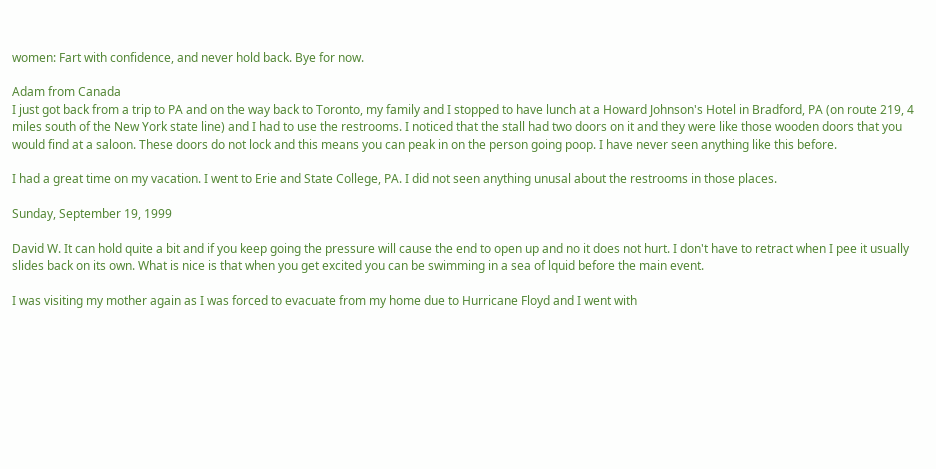women: Fart with confidence, and never hold back. Bye for now.

Adam from Canada
I just got back from a trip to PA and on the way back to Toronto, my family and I stopped to have lunch at a Howard Johnson's Hotel in Bradford, PA (on route 219, 4 miles south of the New York state line) and I had to use the restrooms. I noticed that the stall had two doors on it and they were like those wooden doors that you would find at a saloon. These doors do not lock and this means you can peak in on the person going poop. I have never seen anything like this before.

I had a great time on my vacation. I went to Erie and State College, PA. I did not seen anything unusal about the restrooms in those places.

Sunday, September 19, 1999

David W. It can hold quite a bit and if you keep going the pressure will cause the end to open up and no it does not hurt. I don't have to retract when I pee it usually slides back on its own. What is nice is that when you get excited you can be swimming in a sea of lquid before the main event.

I was visiting my mother again as I was forced to evacuate from my home due to Hurricane Floyd and I went with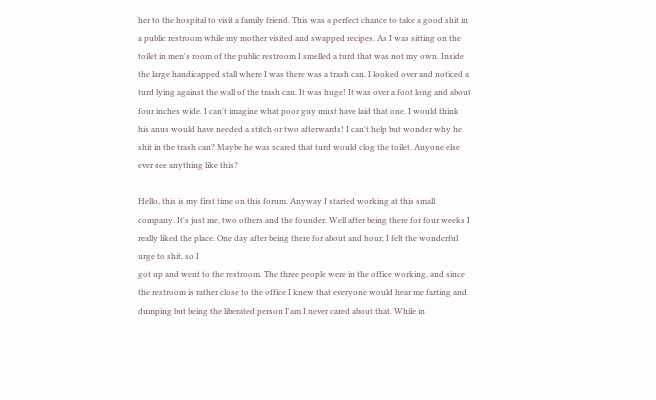her to the hospital to visit a family friend. This was a perfect chance to take a good shit in a public restroom while my mother visited and swapped recipes. As I was sitting on the toilet in men's room of the public restroom I smelled a turd that was not my own. Inside the large handicapped stall where I was there was a trash can. I looked over and noticed a turd lying against the wall of the trash can. It was huge! It was over a foot long and about four inches wide. I can't imagine what poor guy must have laid that one. I would think his anus would have needed a stitch or two afterwards! I can't help but wonder why he shit in the trash can? Maybe he was scared that turd would clog the toilet. Anyone else ever see anything like this?

Hello, this is my first time on this forum. Anyway I started working at this small company. It's just me, two others and the founder. Well after being there for four weeks I really liked the place. One day after being there for about and hour, I felt the wonderful urge to shit, so I
got up and went to the restroom. The three people were in the office working, and since the restroom is rather close to the office I knew that everyone would hear me farting and dumping but being the liberated person I'am I never cared about that. While in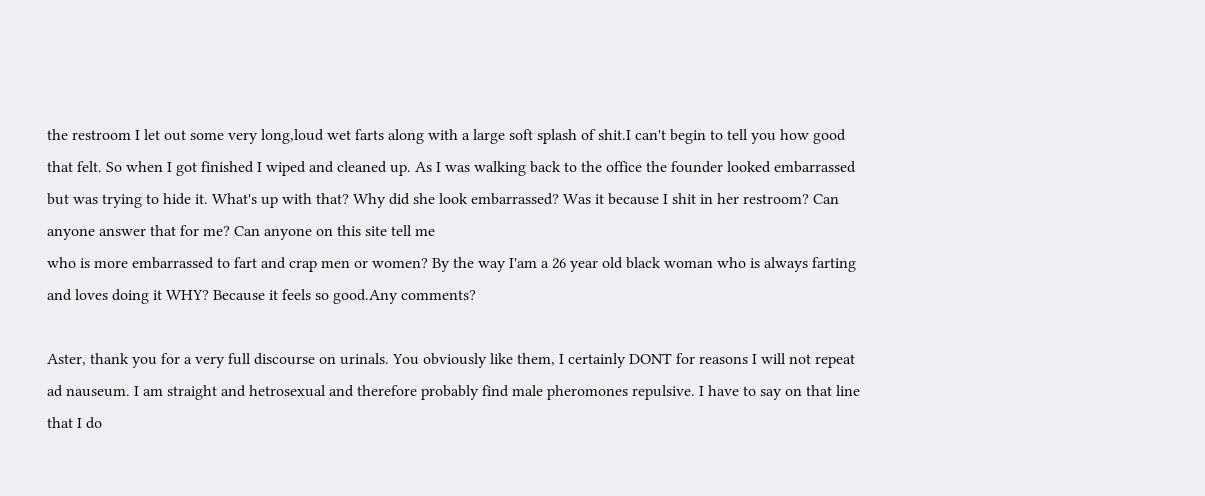the restroom I let out some very long,loud wet farts along with a large soft splash of shit.I can't begin to tell you how good that felt. So when I got finished I wiped and cleaned up. As I was walking back to the office the founder looked embarrassed but was trying to hide it. What's up with that? Why did she look embarrassed? Was it because I shit in her restroom? Can anyone answer that for me? Can anyone on this site tell me
who is more embarrassed to fart and crap men or women? By the way I'am a 26 year old black woman who is always farting and loves doing it WHY? Because it feels so good.Any comments?

Aster, thank you for a very full discourse on urinals. You obviously like them, I certainly DONT for reasons I will not repeat ad nauseum. I am straight and hetrosexual and therefore probably find male pheromones repulsive. I have to say on that line that I do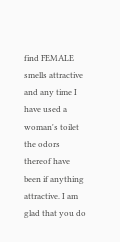find FEMALE smells attractive and any time I have used a woman's toilet the odors thereof have been if anything attractive. I am glad that you do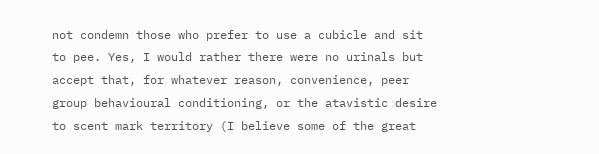not condemn those who prefer to use a cubicle and sit to pee. Yes, I would rather there were no urinals but accept that, for whatever reason, convenience, peer group behavioural conditioning, or the atavistic desire to scent mark territory (I believe some of the great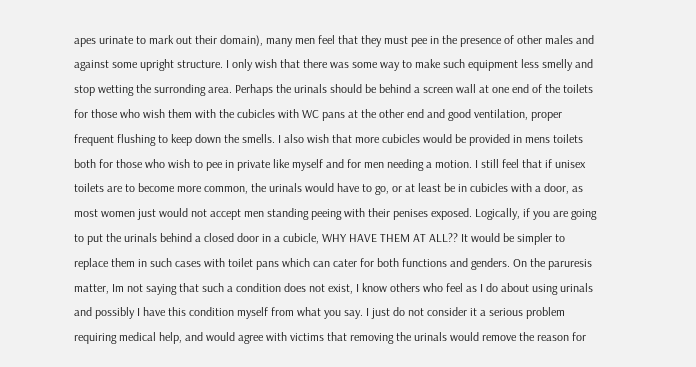apes urinate to mark out their domain), many men feel that they must pee in the presence of other males and against some upright structure. I only wish that there was some way to make such equipment less smelly and stop wetting the surronding area. Perhaps the urinals should be behind a screen wall at one end of the toilets for those who wish them with the cubicles with WC pans at the other end and good ventilation, proper frequent flushing to keep down the smells. I also wish that more cubicles would be provided in mens toilets both for those who wish to pee in private like myself and for men needing a motion. I still feel that if unisex toilets are to become more common, the urinals would have to go, or at least be in cubicles with a door, as most women just would not accept men standing peeing with their penises exposed. Logically, if you are going to put the urinals behind a closed door in a cubicle, WHY HAVE THEM AT ALL?? It would be simpler to replace them in such cases with toilet pans which can cater for both functions and genders. On the paruresis matter, Im not saying that such a condition does not exist, I know others who feel as I do about using urinals and possibly I have this condition myself from what you say. I just do not consider it a serious problem requiring medical help, and would agree with victims that removing the urinals would remove the reason for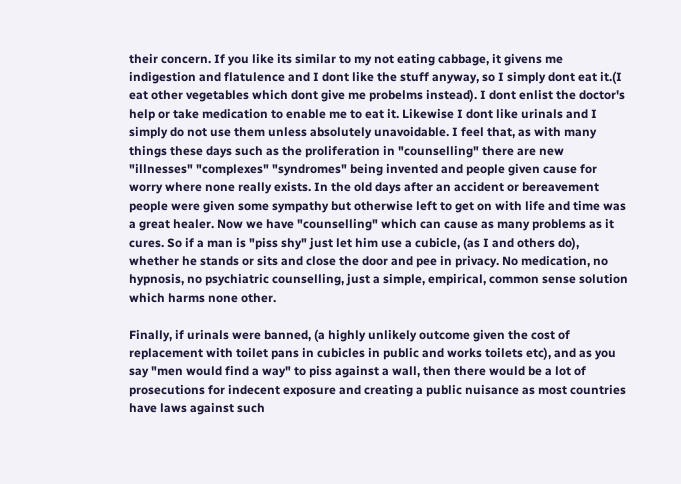their concern. If you like its similar to my not eating cabbage, it givens me indigestion and flatulence and I dont like the stuff anyway, so I simply dont eat it.(I eat other vegetables which dont give me probelms instead). I dont enlist the doctor's help or take medication to enable me to eat it. Likewise I dont like urinals and I simply do not use them unless absolutely unavoidable. I feel that, as with many things these days such as the proliferation in "counselling" there are new "illnesses" "complexes" "syndromes" being invented and people given cause for worry where none really exists. In the old days after an accident or bereavement people were given some sympathy but otherwise left to get on with life and time was a great healer. Now we have "counselling" which can cause as many problems as it cures. So if a man is "piss shy" just let him use a cubicle, (as I and others do), whether he stands or sits and close the door and pee in privacy. No medication, no hypnosis, no psychiatric counselling, just a simple, empirical, common sense solution which harms none other.

Finally, if urinals were banned, (a highly unlikely outcome given the cost of replacement with toilet pans in cubicles in public and works toilets etc), and as you say "men would find a way" to piss against a wall, then there would be a lot of prosecutions for indecent exposure and creating a public nuisance as most countries have laws against such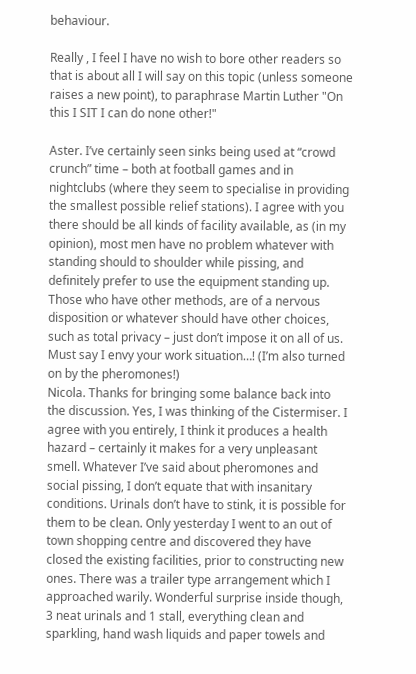behaviour.

Really , I feel I have no wish to bore other readers so that is about all I will say on this topic (unless someone raises a new point), to paraphrase Martin Luther "On this I SIT I can do none other!"

Aster. I’ve certainly seen sinks being used at “crowd crunch” time – both at football games and in nightclubs (where they seem to specialise in providing the smallest possible relief stations). I agree with you there should be all kinds of facility available, as (in my opinion), most men have no problem whatever with standing should to shoulder while pissing, and definitely prefer to use the equipment standing up. Those who have other methods, are of a nervous disposition or whatever should have other choices, such as total privacy – just don’t impose it on all of us. Must say I envy your work situation…! (I’m also turned on by the pheromones!)
Nicola. Thanks for bringing some balance back into the discussion. Yes, I was thinking of the Cistermiser. I agree with you entirely, I think it produces a health hazard – certainly it makes for a very unpleasant smell. Whatever I’ve said about pheromones and social pissing, I don’t equate that with insanitary conditions. Urinals don’t have to stink, it is possible for them to be clean. Only yesterday I went to an out of town shopping centre and discovered they have closed the existing facilities, prior to constructing new ones. There was a trailer type arrangement which I approached warily. Wonderful surprise inside though, 3 neat urinals and 1 stall, everything clean and sparkling, hand wash liquids and paper towels and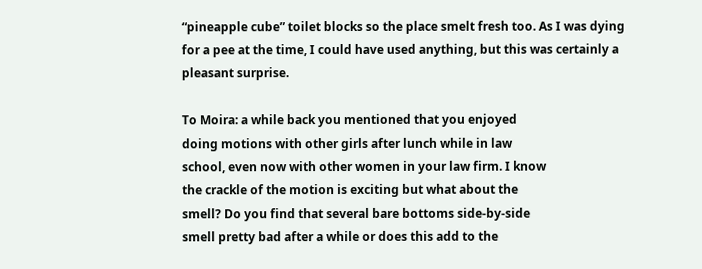“pineapple cube” toilet blocks so the place smelt fresh too. As I was dying for a pee at the time, I could have used anything, but this was certainly a pleasant surprise.

To Moira: a while back you mentioned that you enjoyed
doing motions with other girls after lunch while in law
school, even now with other women in your law firm. I know
the crackle of the motion is exciting but what about the
smell? Do you find that several bare bottoms side-by-side
smell pretty bad after a while or does this add to the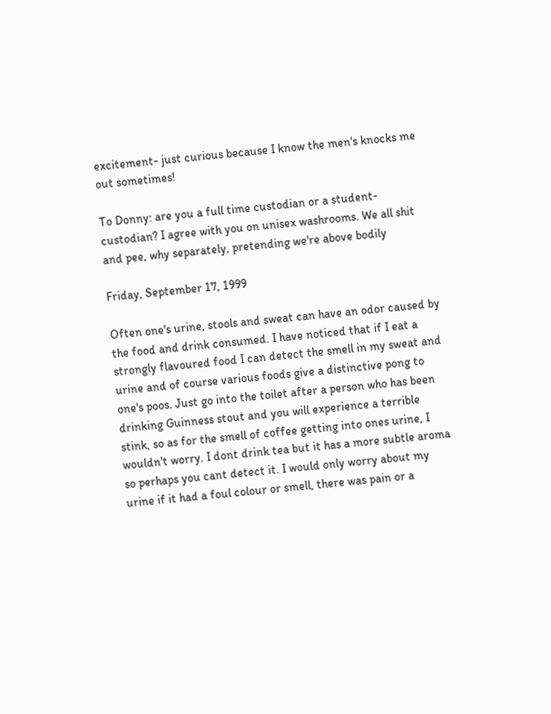excitement- just curious because I know the men's knocks me
out sometimes!

To Donny: are you a full time custodian or a student-custodian? I agree with you on unisex washrooms. We all shit
and pee, why separately, pretending we're above bodily

Friday, September 17, 1999

Often one's urine, stools and sweat can have an odor caused by the food and drink consumed. I have noticed that if I eat a strongly flavoured food I can detect the smell in my sweat and urine and of course various foods give a distinctive pong to one's poos. Just go into the toilet after a person who has been drinking Guinness stout and you will experience a terrible stink, so as for the smell of coffee getting into ones urine, I wouldn't worry. I dont drink tea but it has a more subtle aroma so perhaps you cant detect it. I would only worry about my urine if it had a foul colour or smell, there was pain or a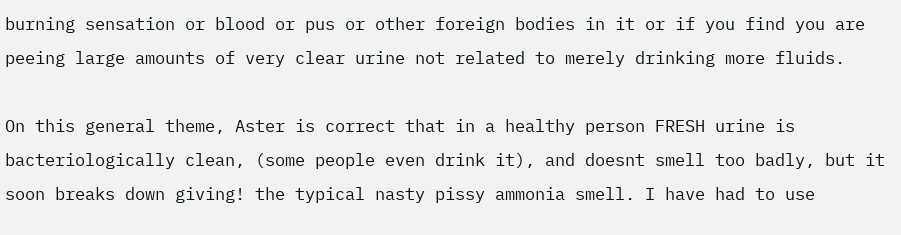burning sensation or blood or pus or other foreign bodies in it or if you find you are peeing large amounts of very clear urine not related to merely drinking more fluids.

On this general theme, Aster is correct that in a healthy person FRESH urine is bacteriologically clean, (some people even drink it), and doesnt smell too badly, but it soon breaks down giving! the typical nasty pissy ammonia smell. I have had to use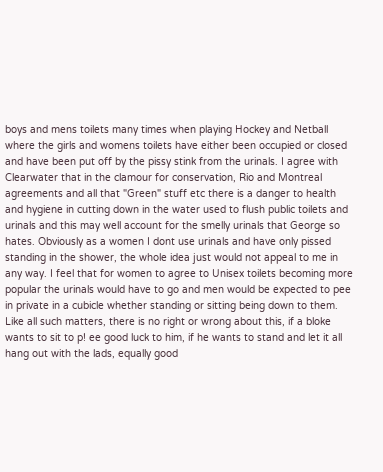boys and mens toilets many times when playing Hockey and Netball where the girls and womens toilets have either been occupied or closed and have been put off by the pissy stink from the urinals. I agree with Clearwater that in the clamour for conservation, Rio and Montreal agreements and all that "Green" stuff etc there is a danger to health and hygiene in cutting down in the water used to flush public toilets and urinals and this may well account for the smelly urinals that George so hates. Obviously as a women I dont use urinals and have only pissed standing in the shower, the whole idea just would not appeal to me in any way. I feel that for women to agree to Unisex toilets becoming more popular the urinals would have to go and men would be expected to pee in private in a cubicle whether standing or sitting being down to them. Like all such matters, there is no right or wrong about this, if a bloke wants to sit to p! ee good luck to him, if he wants to stand and let it all hang out with the lads, equally good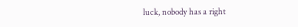luck, nobody has a right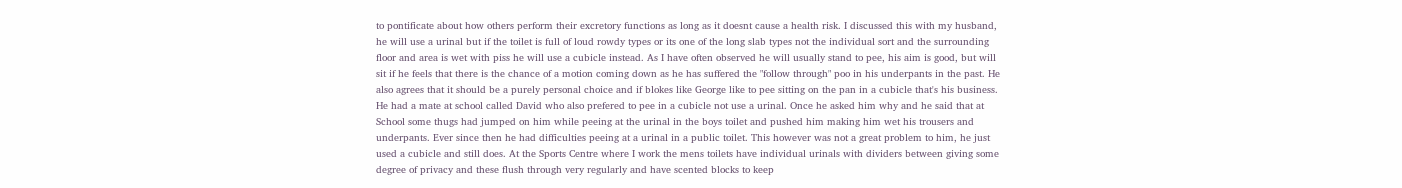to pontificate about how others perform their excretory functions as long as it doesnt cause a health risk. I discussed this with my husband, he will use a urinal but if the toilet is full of loud rowdy types or its one of the long slab types not the individual sort and the surrounding floor and area is wet with piss he will use a cubicle instead. As I have often observed he will usually stand to pee, his aim is good, but will sit if he feels that there is the chance of a motion coming down as he has suffered the "follow through" poo in his underpants in the past. He also agrees that it should be a purely personal choice and if blokes like George like to pee sitting on the pan in a cubicle that's his business. He had a mate at school called David who also prefered to pee in a cubicle not use a urinal. Once he asked him why and he said that at School some thugs had jumped on him while peeing at the urinal in the boys toilet and pushed him making him wet his trousers and underpants. Ever since then he had difficulties peeing at a urinal in a public toilet. This however was not a great problem to him, he just used a cubicle and still does. At the Sports Centre where I work the mens toilets have individual urinals with dividers between giving some degree of privacy and these flush through very regularly and have scented blocks to keep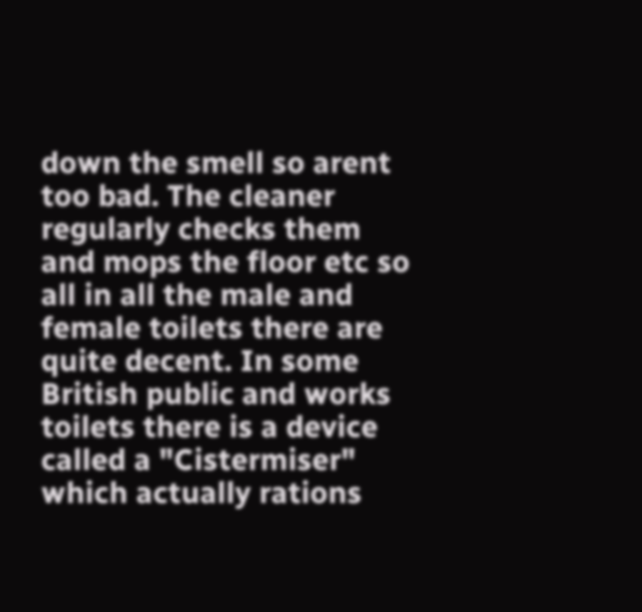down the smell so arent too bad. The cleaner regularly checks them and mops the floor etc so all in all the male and female toilets there are quite decent. In some British public and works toilets there is a device called a "Cistermiser" which actually rations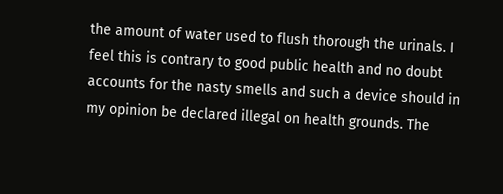the amount of water used to flush thorough the urinals. I feel this is contrary to good public health and no doubt accounts for the nasty smells and such a device should in my opinion be declared illegal on health grounds. The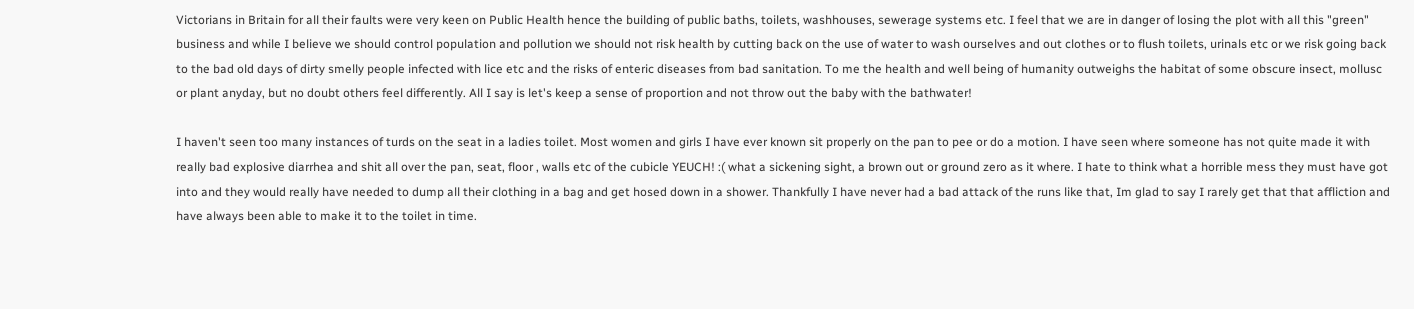Victorians in Britain for all their faults were very keen on Public Health hence the building of public baths, toilets, washhouses, sewerage systems etc. I feel that we are in danger of losing the plot with all this "green" business and while I believe we should control population and pollution we should not risk health by cutting back on the use of water to wash ourselves and out clothes or to flush toilets, urinals etc or we risk going back to the bad old days of dirty smelly people infected with lice etc and the risks of enteric diseases from bad sanitation. To me the health and well being of humanity outweighs the habitat of some obscure insect, mollusc or plant anyday, but no doubt others feel differently. All I say is let's keep a sense of proportion and not throw out the baby with the bathwater!

I haven't seen too many instances of turds on the seat in a ladies toilet. Most women and girls I have ever known sit properly on the pan to pee or do a motion. I have seen where someone has not quite made it with really bad explosive diarrhea and shit all over the pan, seat, floor , walls etc of the cubicle YEUCH! :( what a sickening sight, a brown out or ground zero as it where. I hate to think what a horrible mess they must have got into and they would really have needed to dump all their clothing in a bag and get hosed down in a shower. Thankfully I have never had a bad attack of the runs like that, Im glad to say I rarely get that that affliction and have always been able to make it to the toilet in time.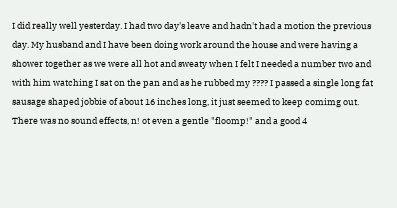I did really well yesterday. I had two day's leave and hadn't had a motion the previous day. My husband and I have been doing work around the house and were having a shower together as we were all hot and sweaty when I felt I needed a number two and with him watching I sat on the pan and as he rubbed my ???? I passed a single long fat sausage shaped jobbie of about 16 inches long, it just seemed to keep comimg out. There was no sound effects, n! ot even a gentle "floomp!" and a good 4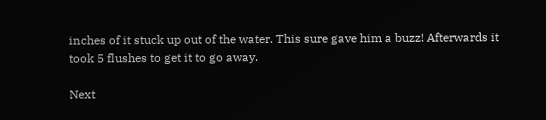inches of it stuck up out of the water. This sure gave him a buzz! Afterwards it took 5 flushes to get it to go away.

Next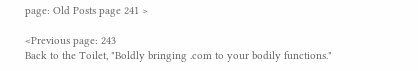page: Old Posts page 241 >

<Previous page: 243
Back to the Toilet, "Boldly bringing .com to your bodily functions."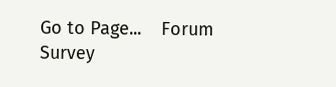Go to Page...    Forum       Survey